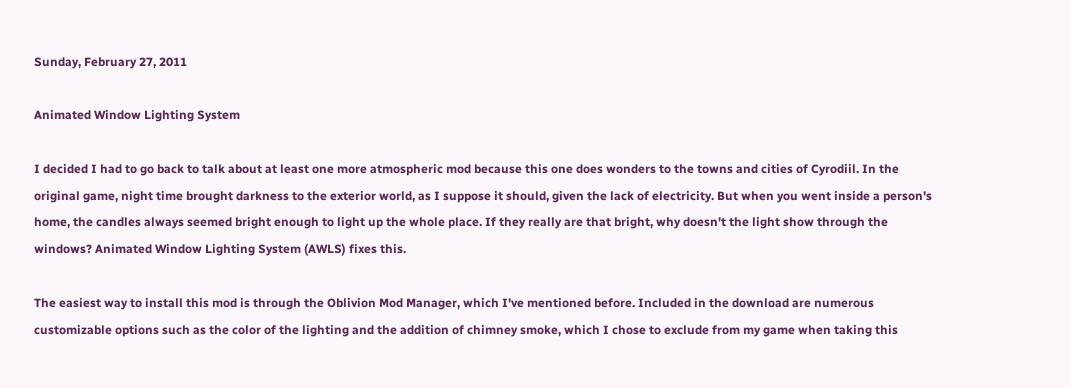Sunday, February 27, 2011

Animated Window Lighting System

I decided I had to go back to talk about at least one more atmospheric mod because this one does wonders to the towns and cities of Cyrodiil. In the original game, night time brought darkness to the exterior world, as I suppose it should, given the lack of electricity. But when you went inside a person's home, the candles always seemed bright enough to light up the whole place. If they really are that bright, why doesn't the light show through the windows? Animated Window Lighting System (AWLS) fixes this.

The easiest way to install this mod is through the Oblivion Mod Manager, which I've mentioned before. Included in the download are numerous customizable options such as the color of the lighting and the addition of chimney smoke, which I chose to exclude from my game when taking this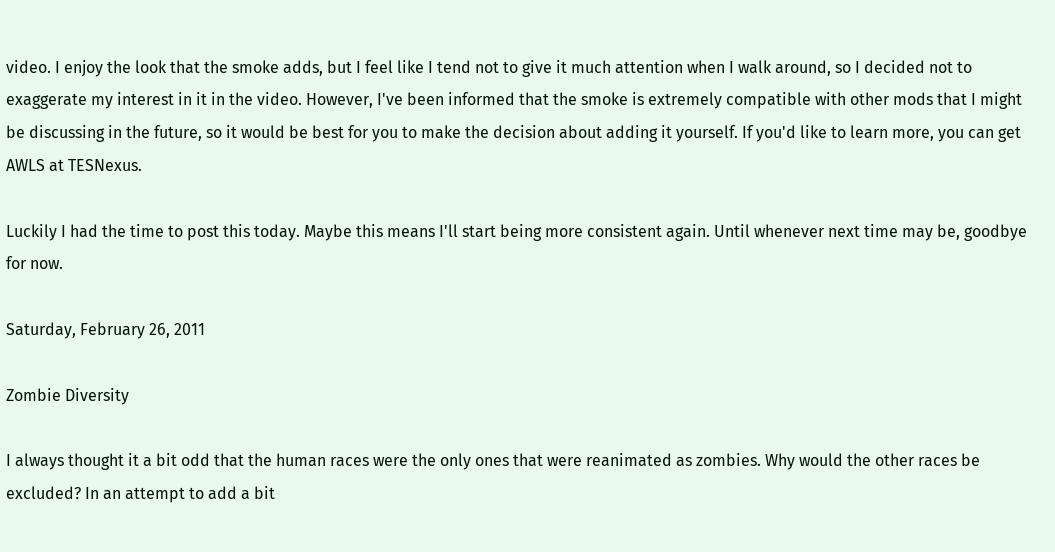video. I enjoy the look that the smoke adds, but I feel like I tend not to give it much attention when I walk around, so I decided not to exaggerate my interest in it in the video. However, I've been informed that the smoke is extremely compatible with other mods that I might be discussing in the future, so it would be best for you to make the decision about adding it yourself. If you'd like to learn more, you can get AWLS at TESNexus.

Luckily I had the time to post this today. Maybe this means I'll start being more consistent again. Until whenever next time may be, goodbye for now.

Saturday, February 26, 2011

Zombie Diversity

I always thought it a bit odd that the human races were the only ones that were reanimated as zombies. Why would the other races be excluded? In an attempt to add a bit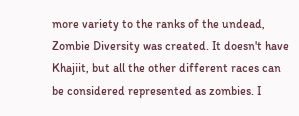more variety to the ranks of the undead, Zombie Diversity was created. It doesn't have Khajiit, but all the other different races can be considered represented as zombies. I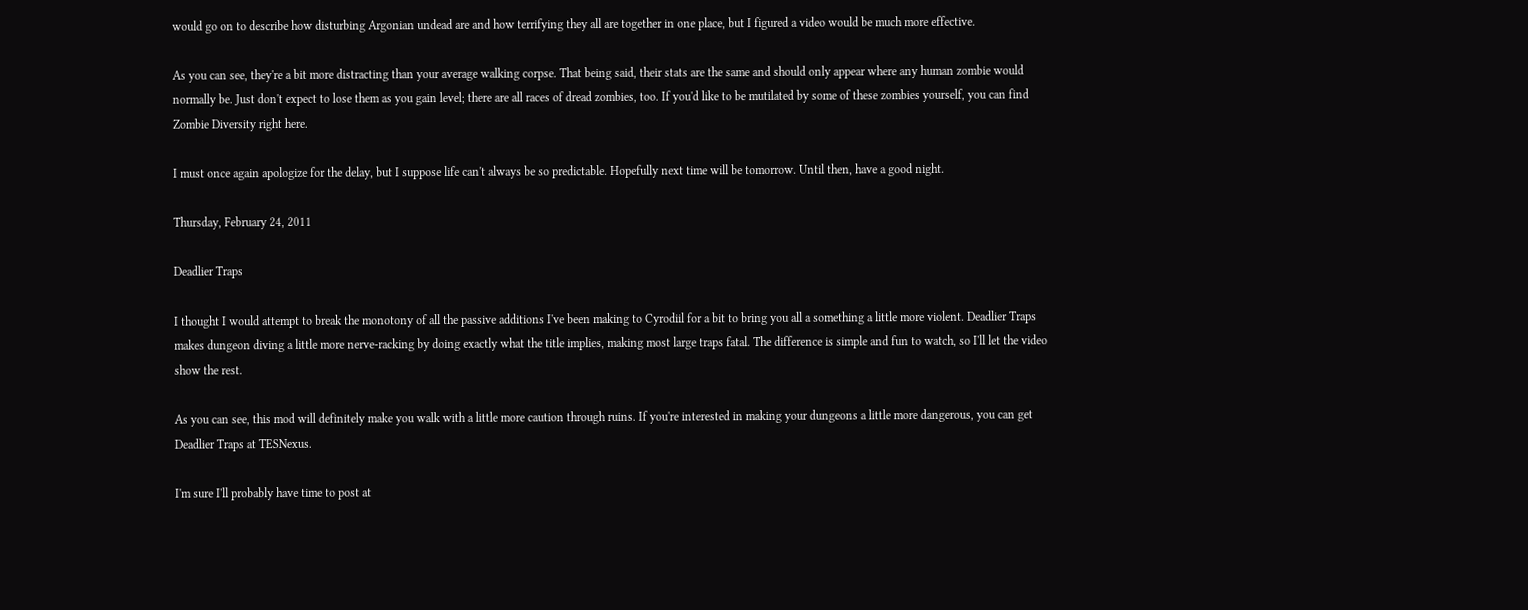would go on to describe how disturbing Argonian undead are and how terrifying they all are together in one place, but I figured a video would be much more effective.

As you can see, they're a bit more distracting than your average walking corpse. That being said, their stats are the same and should only appear where any human zombie would normally be. Just don't expect to lose them as you gain level; there are all races of dread zombies, too. If you'd like to be mutilated by some of these zombies yourself, you can find Zombie Diversity right here.

I must once again apologize for the delay, but I suppose life can't always be so predictable. Hopefully next time will be tomorrow. Until then, have a good night.

Thursday, February 24, 2011

Deadlier Traps

I thought I would attempt to break the monotony of all the passive additions I've been making to Cyrodiil for a bit to bring you all a something a little more violent. Deadlier Traps makes dungeon diving a little more nerve-racking by doing exactly what the title implies, making most large traps fatal. The difference is simple and fun to watch, so I'll let the video show the rest.

As you can see, this mod will definitely make you walk with a little more caution through ruins. If you're interested in making your dungeons a little more dangerous, you can get Deadlier Traps at TESNexus.

I'm sure I'll probably have time to post at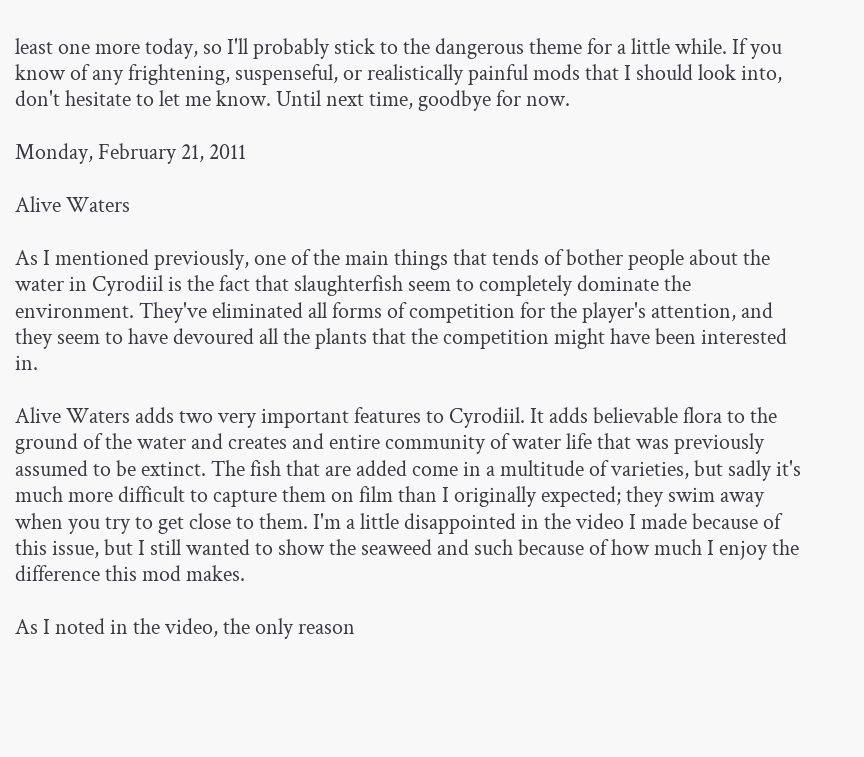least one more today, so I'll probably stick to the dangerous theme for a little while. If you know of any frightening, suspenseful, or realistically painful mods that I should look into, don't hesitate to let me know. Until next time, goodbye for now.

Monday, February 21, 2011

Alive Waters

As I mentioned previously, one of the main things that tends of bother people about the water in Cyrodiil is the fact that slaughterfish seem to completely dominate the environment. They've eliminated all forms of competition for the player's attention, and they seem to have devoured all the plants that the competition might have been interested in.

Alive Waters adds two very important features to Cyrodiil. It adds believable flora to the ground of the water and creates and entire community of water life that was previously assumed to be extinct. The fish that are added come in a multitude of varieties, but sadly it's much more difficult to capture them on film than I originally expected; they swim away when you try to get close to them. I'm a little disappointed in the video I made because of this issue, but I still wanted to show the seaweed and such because of how much I enjoy the difference this mod makes.

As I noted in the video, the only reason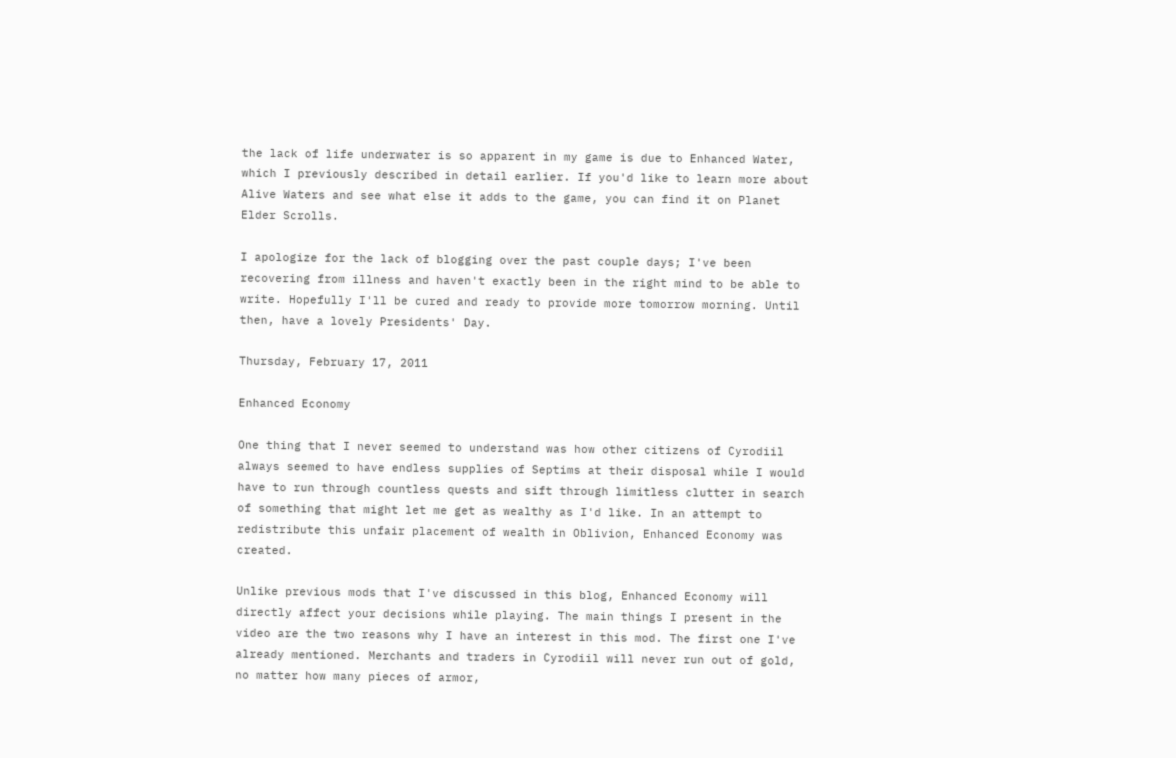the lack of life underwater is so apparent in my game is due to Enhanced Water, which I previously described in detail earlier. If you'd like to learn more about Alive Waters and see what else it adds to the game, you can find it on Planet Elder Scrolls.

I apologize for the lack of blogging over the past couple days; I've been recovering from illness and haven't exactly been in the right mind to be able to write. Hopefully I'll be cured and ready to provide more tomorrow morning. Until then, have a lovely Presidents' Day.

Thursday, February 17, 2011

Enhanced Economy

One thing that I never seemed to understand was how other citizens of Cyrodiil always seemed to have endless supplies of Septims at their disposal while I would have to run through countless quests and sift through limitless clutter in search of something that might let me get as wealthy as I'd like. In an attempt to redistribute this unfair placement of wealth in Oblivion, Enhanced Economy was created.

Unlike previous mods that I've discussed in this blog, Enhanced Economy will directly affect your decisions while playing. The main things I present in the video are the two reasons why I have an interest in this mod. The first one I've already mentioned. Merchants and traders in Cyrodiil will never run out of gold, no matter how many pieces of armor,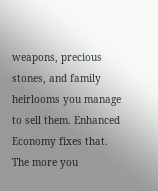weapons, precious stones, and family heirlooms you manage to sell them. Enhanced Economy fixes that. The more you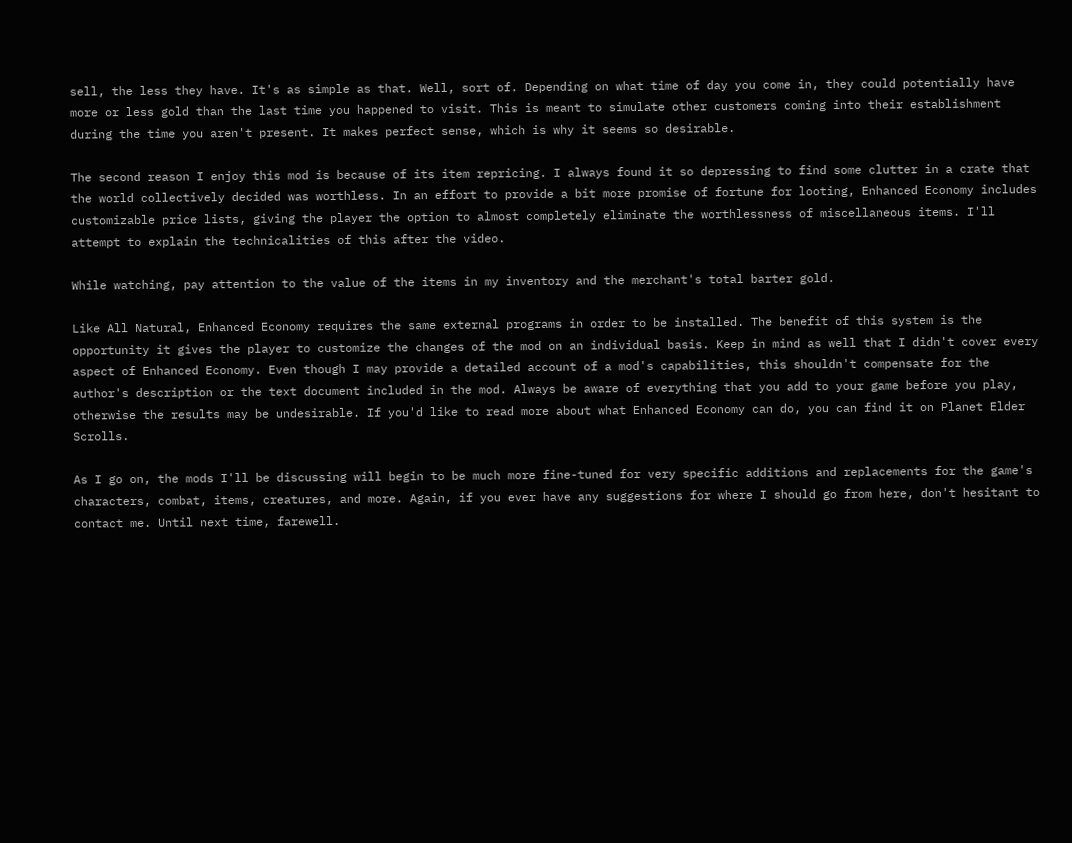sell, the less they have. It's as simple as that. Well, sort of. Depending on what time of day you come in, they could potentially have more or less gold than the last time you happened to visit. This is meant to simulate other customers coming into their establishment during the time you aren't present. It makes perfect sense, which is why it seems so desirable.

The second reason I enjoy this mod is because of its item repricing. I always found it so depressing to find some clutter in a crate that the world collectively decided was worthless. In an effort to provide a bit more promise of fortune for looting, Enhanced Economy includes customizable price lists, giving the player the option to almost completely eliminate the worthlessness of miscellaneous items. I'll attempt to explain the technicalities of this after the video.

While watching, pay attention to the value of the items in my inventory and the merchant's total barter gold.

Like All Natural, Enhanced Economy requires the same external programs in order to be installed. The benefit of this system is the opportunity it gives the player to customize the changes of the mod on an individual basis. Keep in mind as well that I didn't cover every aspect of Enhanced Economy. Even though I may provide a detailed account of a mod's capabilities, this shouldn't compensate for the author's description or the text document included in the mod. Always be aware of everything that you add to your game before you play, otherwise the results may be undesirable. If you'd like to read more about what Enhanced Economy can do, you can find it on Planet Elder Scrolls.

As I go on, the mods I'll be discussing will begin to be much more fine-tuned for very specific additions and replacements for the game's characters, combat, items, creatures, and more. Again, if you ever have any suggestions for where I should go from here, don't hesitant to contact me. Until next time, farewell.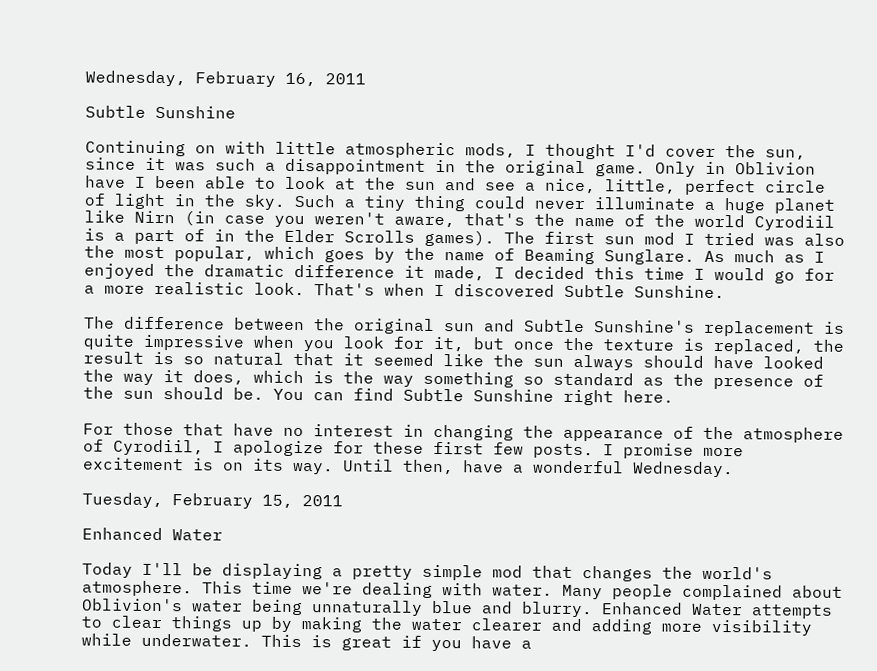Wednesday, February 16, 2011

Subtle Sunshine

Continuing on with little atmospheric mods, I thought I'd cover the sun, since it was such a disappointment in the original game. Only in Oblivion have I been able to look at the sun and see a nice, little, perfect circle of light in the sky. Such a tiny thing could never illuminate a huge planet like Nirn (in case you weren't aware, that's the name of the world Cyrodiil is a part of in the Elder Scrolls games). The first sun mod I tried was also the most popular, which goes by the name of Beaming Sunglare. As much as I enjoyed the dramatic difference it made, I decided this time I would go for a more realistic look. That's when I discovered Subtle Sunshine.

The difference between the original sun and Subtle Sunshine's replacement is quite impressive when you look for it, but once the texture is replaced, the result is so natural that it seemed like the sun always should have looked the way it does, which is the way something so standard as the presence of the sun should be. You can find Subtle Sunshine right here.

For those that have no interest in changing the appearance of the atmosphere of Cyrodiil, I apologize for these first few posts. I promise more excitement is on its way. Until then, have a wonderful Wednesday.

Tuesday, February 15, 2011

Enhanced Water

Today I'll be displaying a pretty simple mod that changes the world's atmosphere. This time we're dealing with water. Many people complained about Oblivion's water being unnaturally blue and blurry. Enhanced Water attempts to clear things up by making the water clearer and adding more visibility while underwater. This is great if you have a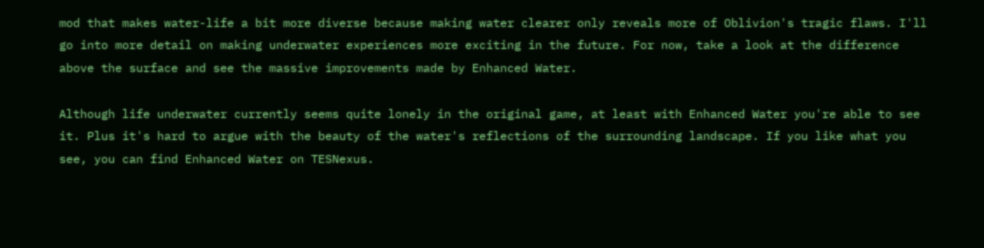mod that makes water-life a bit more diverse because making water clearer only reveals more of Oblivion's tragic flaws. I'll go into more detail on making underwater experiences more exciting in the future. For now, take a look at the difference above the surface and see the massive improvements made by Enhanced Water.

Although life underwater currently seems quite lonely in the original game, at least with Enhanced Water you're able to see it. Plus it's hard to argue with the beauty of the water's reflections of the surrounding landscape. If you like what you see, you can find Enhanced Water on TESNexus.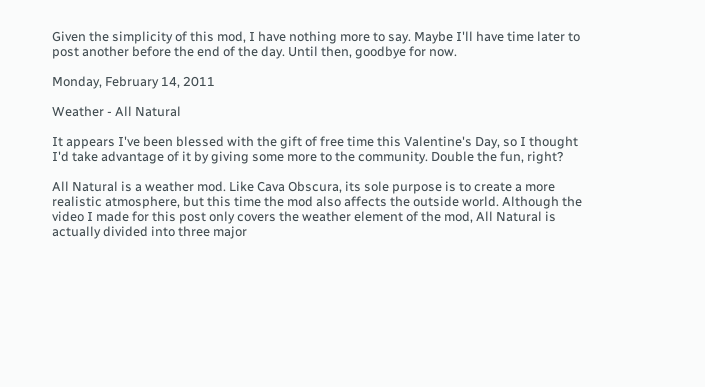Given the simplicity of this mod, I have nothing more to say. Maybe I'll have time later to post another before the end of the day. Until then, goodbye for now.

Monday, February 14, 2011

Weather - All Natural

It appears I've been blessed with the gift of free time this Valentine's Day, so I thought I'd take advantage of it by giving some more to the community. Double the fun, right?

All Natural is a weather mod. Like Cava Obscura, its sole purpose is to create a more realistic atmosphere, but this time the mod also affects the outside world. Although the video I made for this post only covers the weather element of the mod, All Natural is actually divided into three major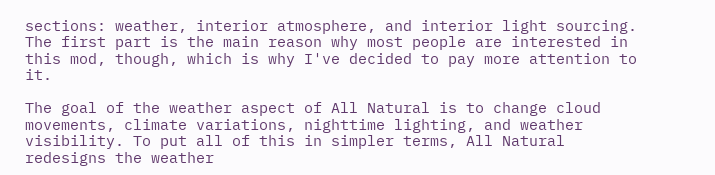sections: weather, interior atmosphere, and interior light sourcing. The first part is the main reason why most people are interested in this mod, though, which is why I've decided to pay more attention to it.

The goal of the weather aspect of All Natural is to change cloud movements, climate variations, nighttime lighting, and weather visibility. To put all of this in simpler terms, All Natural redesigns the weather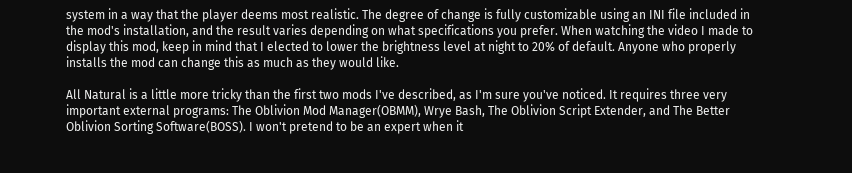system in a way that the player deems most realistic. The degree of change is fully customizable using an INI file included in the mod's installation, and the result varies depending on what specifications you prefer. When watching the video I made to display this mod, keep in mind that I elected to lower the brightness level at night to 20% of default. Anyone who properly installs the mod can change this as much as they would like.

All Natural is a little more tricky than the first two mods I've described, as I'm sure you've noticed. It requires three very important external programs: The Oblivion Mod Manager(OBMM), Wrye Bash, The Oblivion Script Extender, and The Better Oblivion Sorting Software(BOSS). I won't pretend to be an expert when it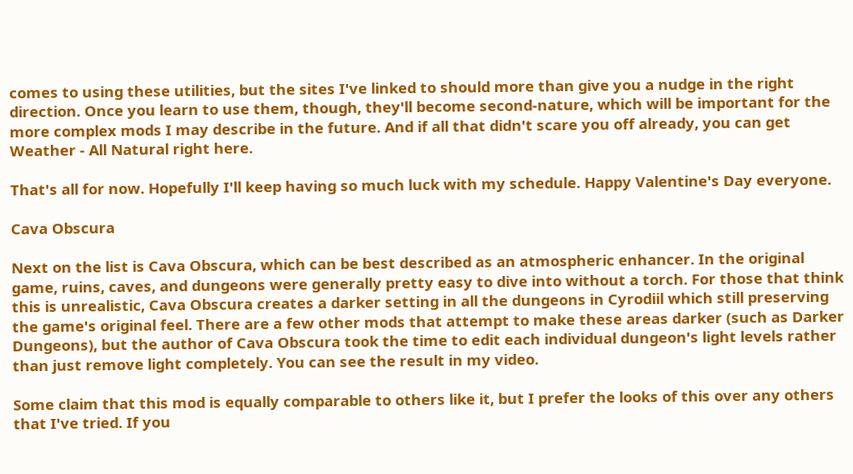comes to using these utilities, but the sites I've linked to should more than give you a nudge in the right direction. Once you learn to use them, though, they'll become second-nature, which will be important for the more complex mods I may describe in the future. And if all that didn't scare you off already, you can get Weather - All Natural right here.

That's all for now. Hopefully I'll keep having so much luck with my schedule. Happy Valentine's Day everyone.

Cava Obscura

Next on the list is Cava Obscura, which can be best described as an atmospheric enhancer. In the original game, ruins, caves, and dungeons were generally pretty easy to dive into without a torch. For those that think this is unrealistic, Cava Obscura creates a darker setting in all the dungeons in Cyrodiil which still preserving the game's original feel. There are a few other mods that attempt to make these areas darker (such as Darker Dungeons), but the author of Cava Obscura took the time to edit each individual dungeon's light levels rather than just remove light completely. You can see the result in my video.

Some claim that this mod is equally comparable to others like it, but I prefer the looks of this over any others that I've tried. If you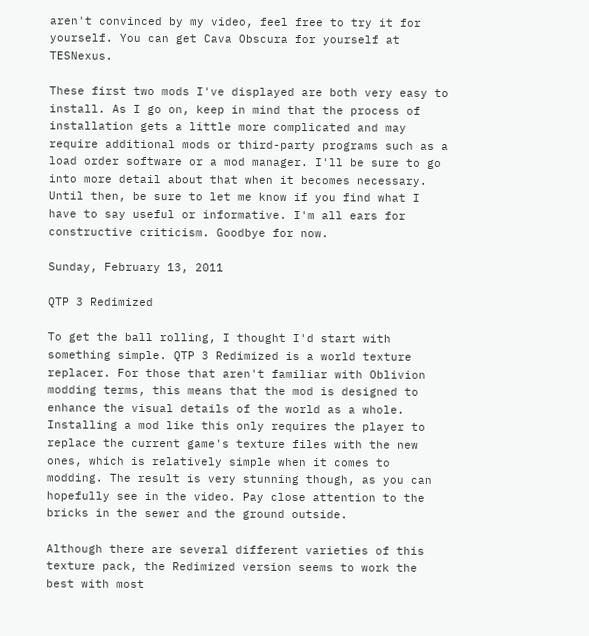aren't convinced by my video, feel free to try it for yourself. You can get Cava Obscura for yourself at TESNexus.

These first two mods I've displayed are both very easy to install. As I go on, keep in mind that the process of installation gets a little more complicated and may require additional mods or third-party programs such as a load order software or a mod manager. I'll be sure to go into more detail about that when it becomes necessary. Until then, be sure to let me know if you find what I have to say useful or informative. I'm all ears for constructive criticism. Goodbye for now.

Sunday, February 13, 2011

QTP 3 Redimized

To get the ball rolling, I thought I'd start with something simple. QTP 3 Redimized is a world texture replacer. For those that aren't familiar with Oblivion modding terms, this means that the mod is designed to enhance the visual details of the world as a whole. Installing a mod like this only requires the player to replace the current game's texture files with the new ones, which is relatively simple when it comes to modding. The result is very stunning though, as you can hopefully see in the video. Pay close attention to the bricks in the sewer and the ground outside.

Although there are several different varieties of this texture pack, the Redimized version seems to work the best with most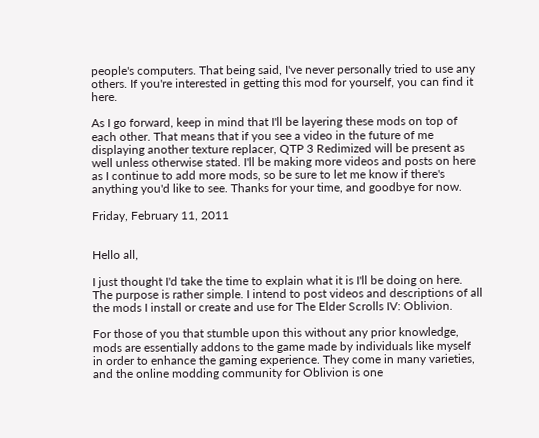people's computers. That being said, I've never personally tried to use any others. If you're interested in getting this mod for yourself, you can find it here.

As I go forward, keep in mind that I'll be layering these mods on top of each other. That means that if you see a video in the future of me displaying another texture replacer, QTP 3 Redimized will be present as well unless otherwise stated. I'll be making more videos and posts on here as I continue to add more mods, so be sure to let me know if there's anything you'd like to see. Thanks for your time, and goodbye for now.

Friday, February 11, 2011


Hello all,

I just thought I'd take the time to explain what it is I'll be doing on here. The purpose is rather simple. I intend to post videos and descriptions of all the mods I install or create and use for The Elder Scrolls IV: Oblivion.

For those of you that stumble upon this without any prior knowledge, mods are essentially addons to the game made by individuals like myself in order to enhance the gaming experience. They come in many varieties, and the online modding community for Oblivion is one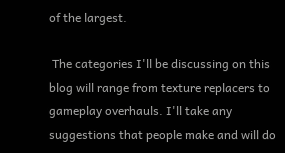of the largest.

 The categories I'll be discussing on this blog will range from texture replacers to gameplay overhauls. I'll take any suggestions that people make and will do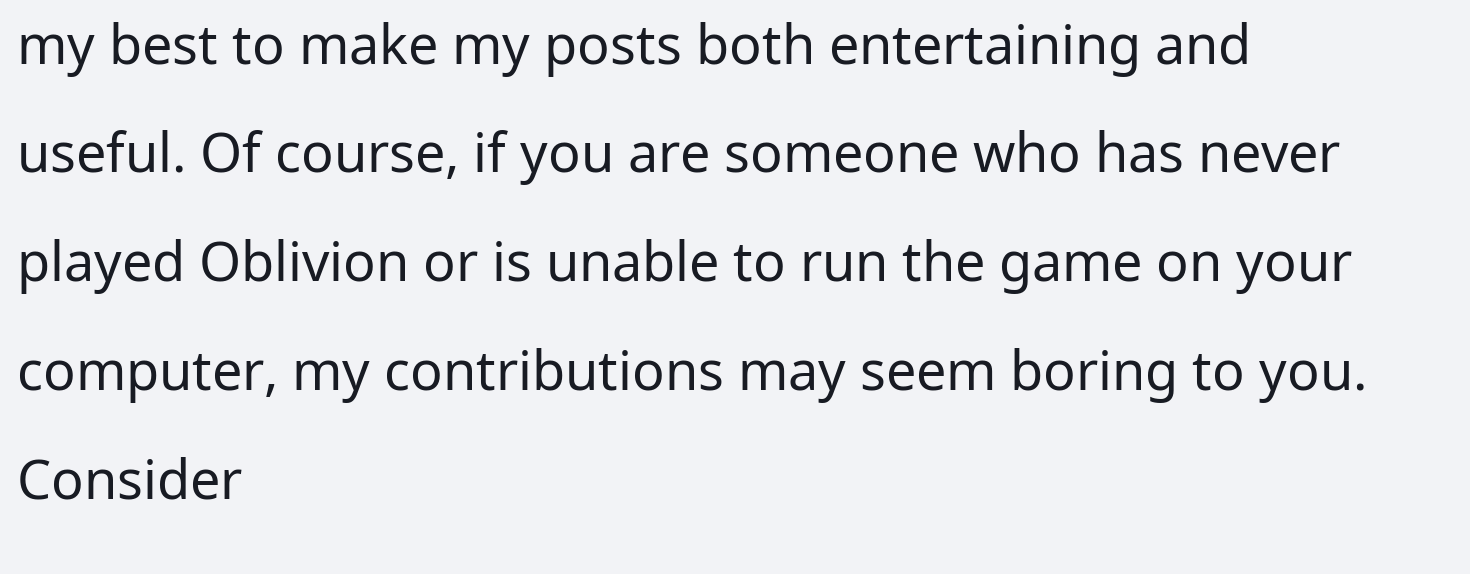my best to make my posts both entertaining and useful. Of course, if you are someone who has never played Oblivion or is unable to run the game on your computer, my contributions may seem boring to you. Consider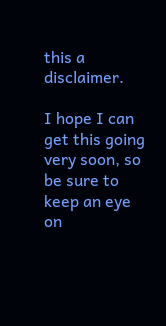this a disclaimer.

I hope I can get this going very soon, so be sure to keep an eye on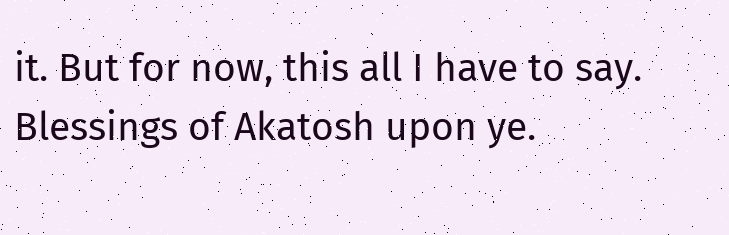it. But for now, this all I have to say. Blessings of Akatosh upon ye.